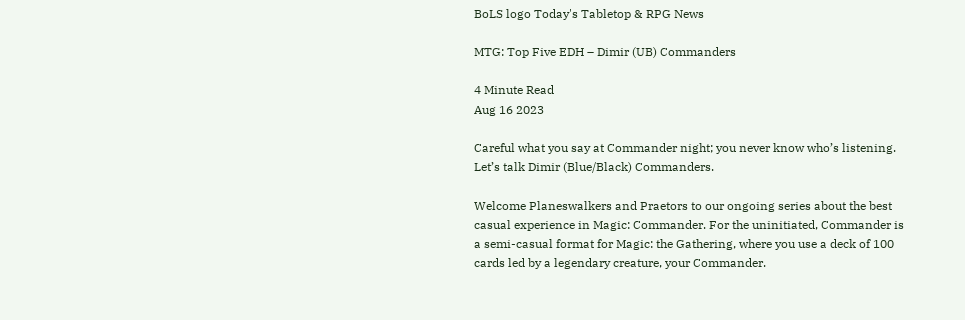BoLS logo Today's Tabletop & RPG News

MTG: Top Five EDH – Dimir (UB) Commanders

4 Minute Read
Aug 16 2023

Careful what you say at Commander night; you never know who’s listening. Let’s talk Dimir (Blue/Black) Commanders.

Welcome Planeswalkers and Praetors to our ongoing series about the best casual experience in Magic: Commander. For the uninitiated, Commander is a semi-casual format for Magic: the Gathering, where you use a deck of 100 cards led by a legendary creature, your Commander.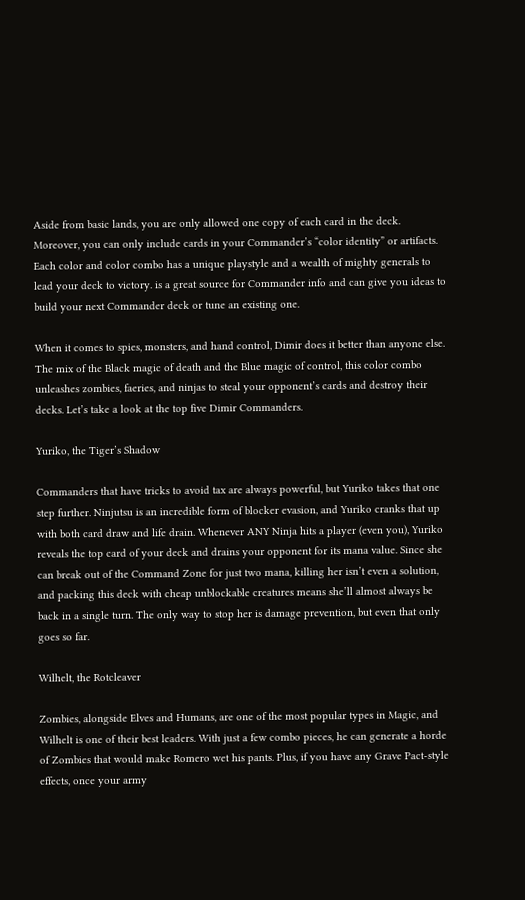Aside from basic lands, you are only allowed one copy of each card in the deck. Moreover, you can only include cards in your Commander’s “color identity” or artifacts. Each color and color combo has a unique playstyle and a wealth of mighty generals to lead your deck to victory. is a great source for Commander info and can give you ideas to build your next Commander deck or tune an existing one.

When it comes to spies, monsters, and hand control, Dimir does it better than anyone else. The mix of the Black magic of death and the Blue magic of control, this color combo unleashes zombies, faeries, and ninjas to steal your opponent’s cards and destroy their decks. Let’s take a look at the top five Dimir Commanders.

Yuriko, the Tiger’s Shadow

Commanders that have tricks to avoid tax are always powerful, but Yuriko takes that one step further. Ninjutsu is an incredible form of blocker evasion, and Yuriko cranks that up with both card draw and life drain. Whenever ANY Ninja hits a player (even you), Yuriko reveals the top card of your deck and drains your opponent for its mana value. Since she can break out of the Command Zone for just two mana, killing her isn’t even a solution, and packing this deck with cheap unblockable creatures means she’ll almost always be back in a single turn. The only way to stop her is damage prevention, but even that only goes so far.

Wilhelt, the Rotcleaver

Zombies, alongside Elves and Humans, are one of the most popular types in Magic, and Wilhelt is one of their best leaders. With just a few combo pieces, he can generate a horde of Zombies that would make Romero wet his pants. Plus, if you have any Grave Pact-style effects, once your army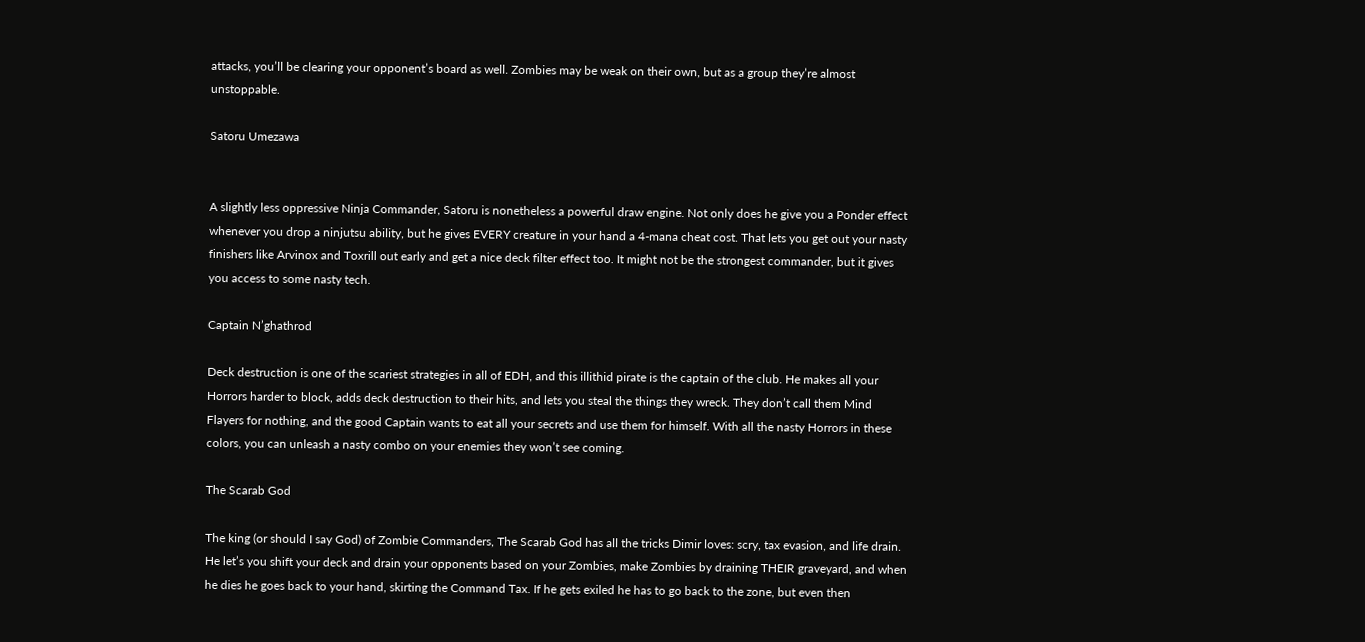attacks, you’ll be clearing your opponent’s board as well. Zombies may be weak on their own, but as a group they’re almost unstoppable.

Satoru Umezawa


A slightly less oppressive Ninja Commander, Satoru is nonetheless a powerful draw engine. Not only does he give you a Ponder effect whenever you drop a ninjutsu ability, but he gives EVERY creature in your hand a 4-mana cheat cost. That lets you get out your nasty finishers like Arvinox and Toxrill out early and get a nice deck filter effect too. It might not be the strongest commander, but it gives you access to some nasty tech.

Captain N’ghathrod

Deck destruction is one of the scariest strategies in all of EDH, and this illithid pirate is the captain of the club. He makes all your Horrors harder to block, adds deck destruction to their hits, and lets you steal the things they wreck. They don’t call them Mind Flayers for nothing, and the good Captain wants to eat all your secrets and use them for himself. With all the nasty Horrors in these colors, you can unleash a nasty combo on your enemies they won’t see coming.

The Scarab God

The king (or should I say God) of Zombie Commanders, The Scarab God has all the tricks Dimir loves: scry, tax evasion, and life drain. He let’s you shift your deck and drain your opponents based on your Zombies, make Zombies by draining THEIR graveyard, and when he dies he goes back to your hand, skirting the Command Tax. If he gets exiled he has to go back to the zone, but even then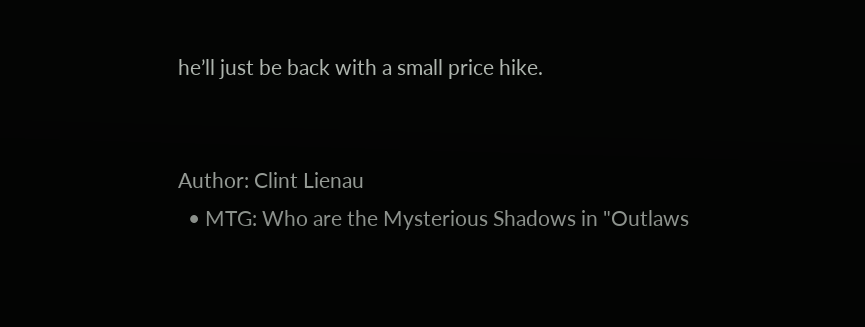he’ll just be back with a small price hike.


Author: Clint Lienau
  • MTG: Who are the Mysterious Shadows in "Outlaws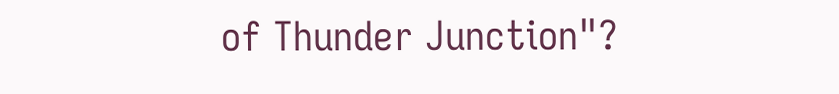of Thunder Junction"?